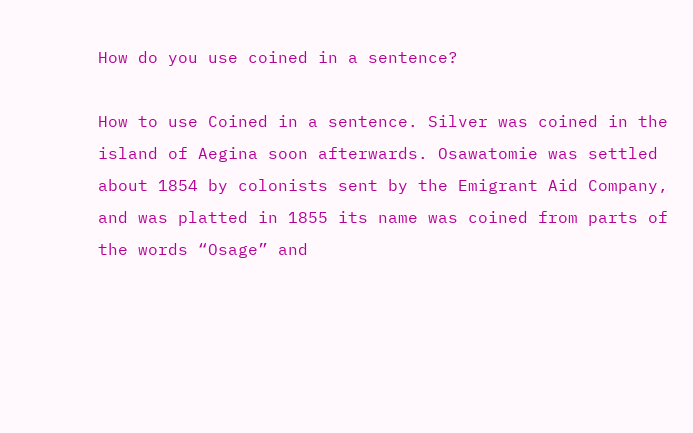How do you use coined in a sentence?

How to use Coined in a sentence. Silver was coined in the island of Aegina soon afterwards. Osawatomie was settled about 1854 by colonists sent by the Emigrant Aid Company, and was platted in 1855 its name was coined from parts of the words “Osage” and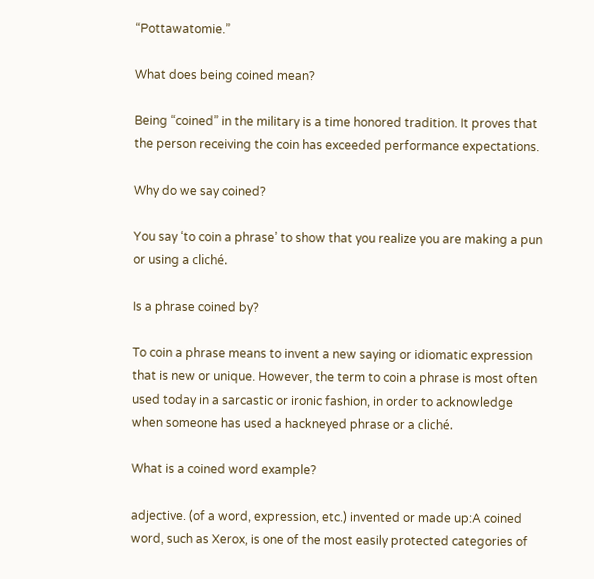“Pottawatomie.”

What does being coined mean?

Being “coined” in the military is a time honored tradition. It proves that the person receiving the coin has exceeded performance expectations.

Why do we say coined?

You say ‘to coin a phrase’ to show that you realize you are making a pun or using a cliché.

Is a phrase coined by?

To coin a phrase means to invent a new saying or idiomatic expression that is new or unique. However, the term to coin a phrase is most often used today in a sarcastic or ironic fashion, in order to acknowledge when someone has used a hackneyed phrase or a cliché.

What is a coined word example?

adjective. (of a word, expression, etc.) invented or made up:A coined word, such as Xerox, is one of the most easily protected categories of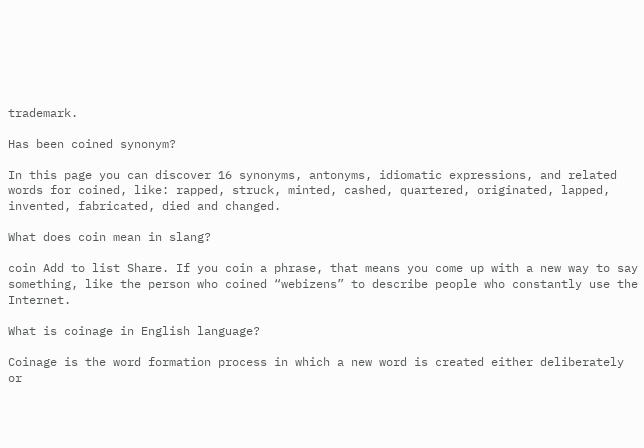trademark.

Has been coined synonym?

In this page you can discover 16 synonyms, antonyms, idiomatic expressions, and related words for coined, like: rapped, struck, minted, cashed, quartered, originated, lapped, invented, fabricated, died and changed.

What does coin mean in slang?

coin Add to list Share. If you coin a phrase, that means you come up with a new way to say something, like the person who coined “webizens” to describe people who constantly use the Internet.

What is coinage in English language?

Coinage is the word formation process in which a new word is created either deliberately or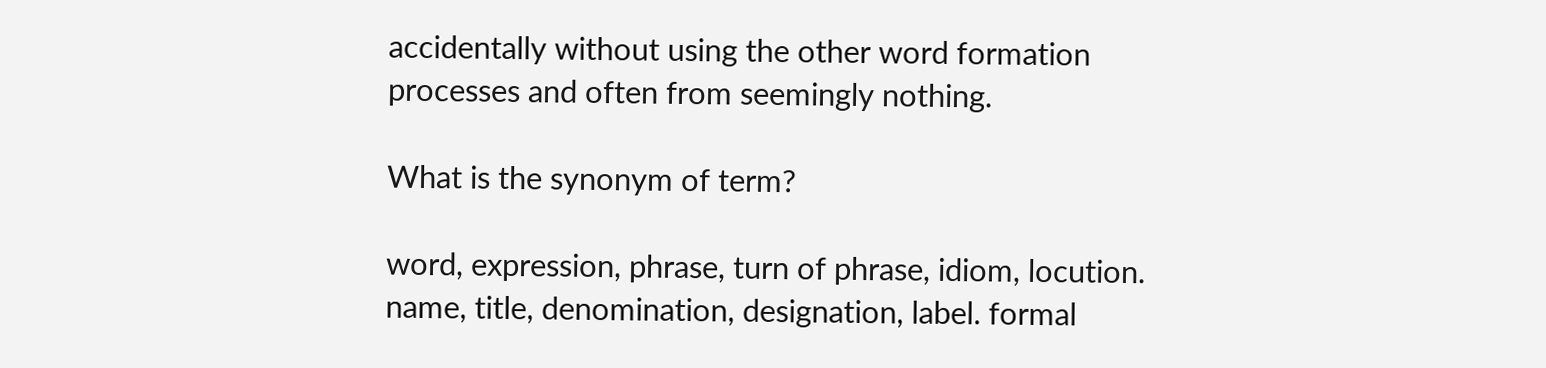accidentally without using the other word formation processes and often from seemingly nothing.

What is the synonym of term?

word, expression, phrase, turn of phrase, idiom, locution. name, title, denomination, designation, label. formal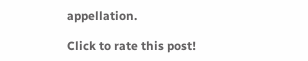appellation.

Click to rate this post!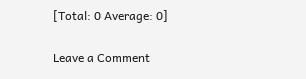[Total: 0 Average: 0]

Leave a Comment